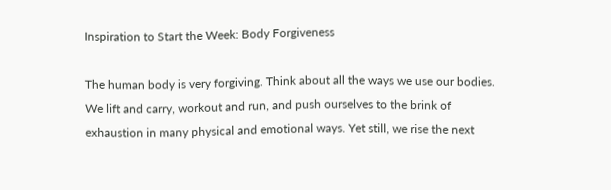Inspiration to Start the Week: Body Forgiveness

The human body is very forgiving. Think about all the ways we use our bodies. We lift and carry, workout and run, and push ourselves to the brink of exhaustion in many physical and emotional ways. Yet still, we rise the next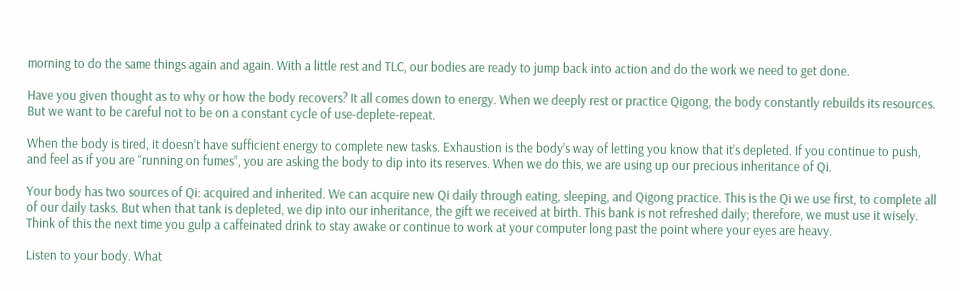morning to do the same things again and again. With a little rest and TLC, our bodies are ready to jump back into action and do the work we need to get done.

Have you given thought as to why or how the body recovers? It all comes down to energy. When we deeply rest or practice Qigong, the body constantly rebuilds its resources. But we want to be careful not to be on a constant cycle of use-deplete-repeat.

When the body is tired, it doesn’t have sufficient energy to complete new tasks. Exhaustion is the body’s way of letting you know that it’s depleted. If you continue to push, and feel as if you are “running on fumes”, you are asking the body to dip into its reserves. When we do this, we are using up our precious inheritance of Qi.

Your body has two sources of Qi: acquired and inherited. We can acquire new Qi daily through eating, sleeping, and Qigong practice. This is the Qi we use first, to complete all of our daily tasks. But when that tank is depleted, we dip into our inheritance, the gift we received at birth. This bank is not refreshed daily; therefore, we must use it wisely. Think of this the next time you gulp a caffeinated drink to stay awake or continue to work at your computer long past the point where your eyes are heavy.

Listen to your body. What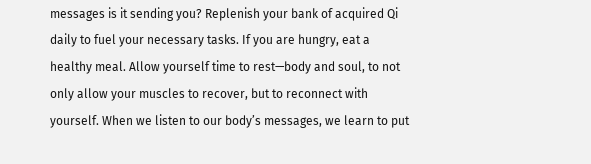messages is it sending you? Replenish your bank of acquired Qi daily to fuel your necessary tasks. If you are hungry, eat a healthy meal. Allow yourself time to rest—body and soul, to not only allow your muscles to recover, but to reconnect with yourself. When we listen to our body’s messages, we learn to put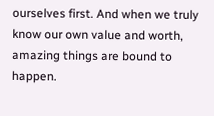ourselves first. And when we truly know our own value and worth, amazing things are bound to happen.